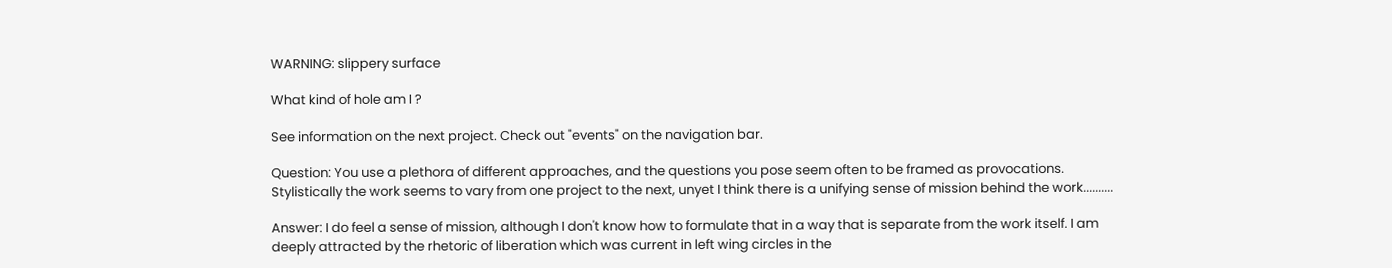WARNING: slippery surface

What kind of hole am I ?

See information on the next project. Check out "events" on the navigation bar.

Question: You use a plethora of different approaches, and the questions you pose seem often to be framed as provocations. Stylistically the work seems to vary from one project to the next, unyet I think there is a unifying sense of mission behind the work..........

Answer: I do feel a sense of mission, although I don't know how to formulate that in a way that is separate from the work itself. I am deeply attracted by the rhetoric of liberation which was current in left wing circles in the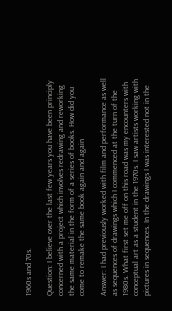1960s and 70s.

Question: I believe over the last few years you have been principly concerned with a project which involves redrawing and reworking the same material in the form of a series of books. How did you come to remake the same book again and again

Answer: I had previously worked with film and performance as well as sequences of drawings which I commenced at the turn of the 1980s. What first set me off on this road was my encounters with conceptual art as a student in the 1970s. I saw artists working with pictures in sequences. In the drawings I was interested not in the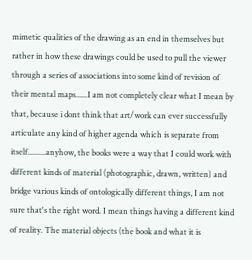mimetic qualities of the drawing as an end in themselves but rather in how these drawings could be used to pull the viewer through a series of associations into some kind of revision of their mental maps......I am not completely clear what I mean by that, because i dont think that art/work can ever successfully articulate any kind of higher agenda which is separate from itself.........anyhow, the books were a way that I could work with different kinds of material (photographic, drawn, written) and bridge various kinds of ontologically different things, I am not sure that's the right word. I mean things having a different kind of reality. The material objects (the book and what it is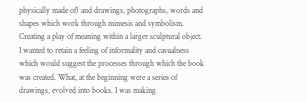physically made of) and drawings, photographs, words and shapes which work through mimesis and symbolism. Creating a play of meaning within a larger sculptural object. I wanted to retain a feeling of informality and casualness which would suggest the processes through which the book was created. What, at the beginning were a series of drawings, evolved into books. I was making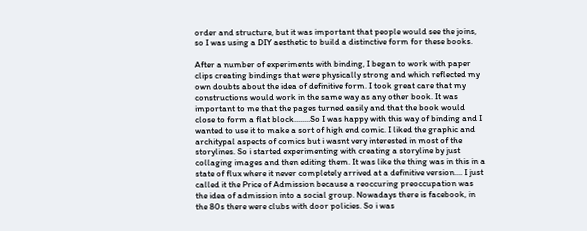order and structure, but it was important that people would see the joins, so I was using a DIY aesthetic to build a distinctive form for these books.

After a number of experiments with binding, I began to work with paper clips creating bindings that were physically strong and which reflected my own doubts about the idea of definitive form. I took great care that my constructions would work in the same way as any other book. It was important to me that the pages turned easily and that the book would close to form a flat block........So I was happy with this way of binding and I wanted to use it to make a sort of high end comic. I liked the graphic and architypal aspects of comics but i wasnt very interested in most of the storylines. So i started experimenting with creating a storyline by just collaging images and then editing them. It was like the thing was in this in a state of flux where it never completely arrived at a definitive version.... I just called it the Price of Admission because a reoccuring preoccupation was the idea of admission into a social group. Nowadays there is facebook, in the 80s there were clubs with door policies. So i was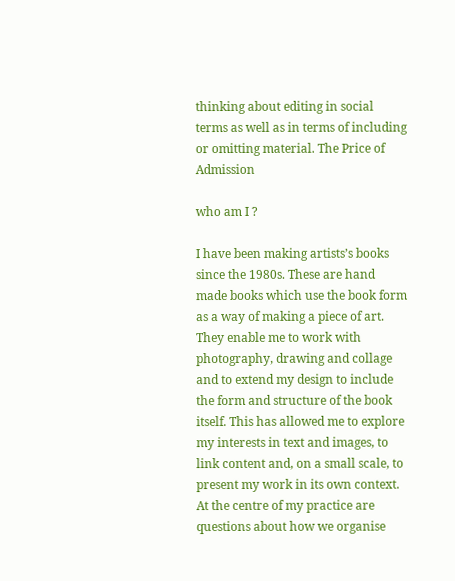thinking about editing in social terms as well as in terms of including or omitting material. The Price of Admission

who am I ?

I have been making artists’s books since the 1980s. These are hand made books which use the book form as a way of making a piece of art. They enable me to work with photography, drawing and collage and to extend my design to include the form and structure of the book itself. This has allowed me to explore my interests in text and images, to link content and, on a small scale, to present my work in its own context. At the centre of my practice are questions about how we organise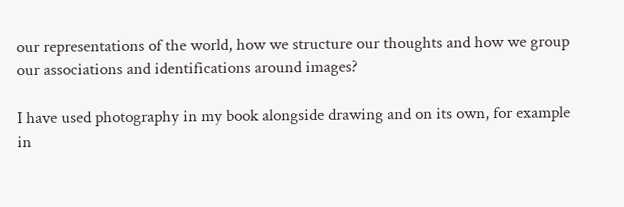our representations of the world, how we structure our thoughts and how we group our associations and identifications around images?

I have used photography in my book alongside drawing and on its own, for example in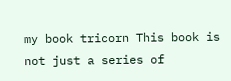my book tricorn This book is not just a series of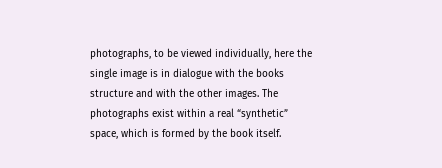photographs, to be viewed individually, here the single image is in dialogue with the books structure and with the other images. The photographs exist within a real “synthetic” space, which is formed by the book itself.